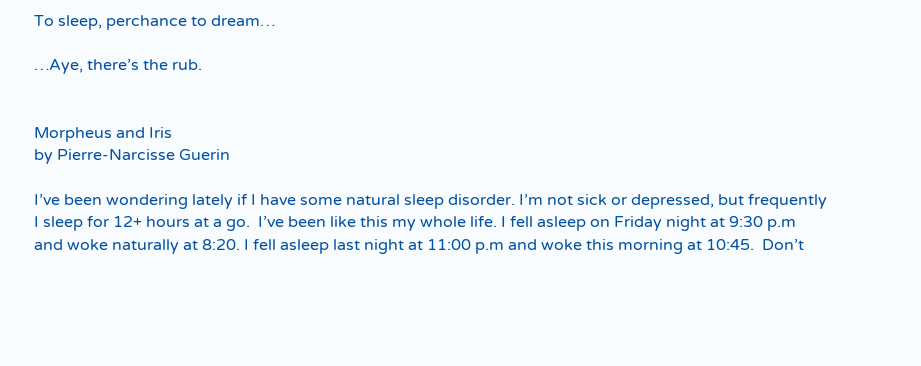To sleep, perchance to dream…

…Aye, there’s the rub.


Morpheus and Iris
by Pierre-Narcisse Guerin

I’ve been wondering lately if I have some natural sleep disorder. I’m not sick or depressed, but frequently I sleep for 12+ hours at a go.  I’ve been like this my whole life. I fell asleep on Friday night at 9:30 p.m and woke naturally at 8:20. I fell asleep last night at 11:00 p.m and woke this morning at 10:45.  Don’t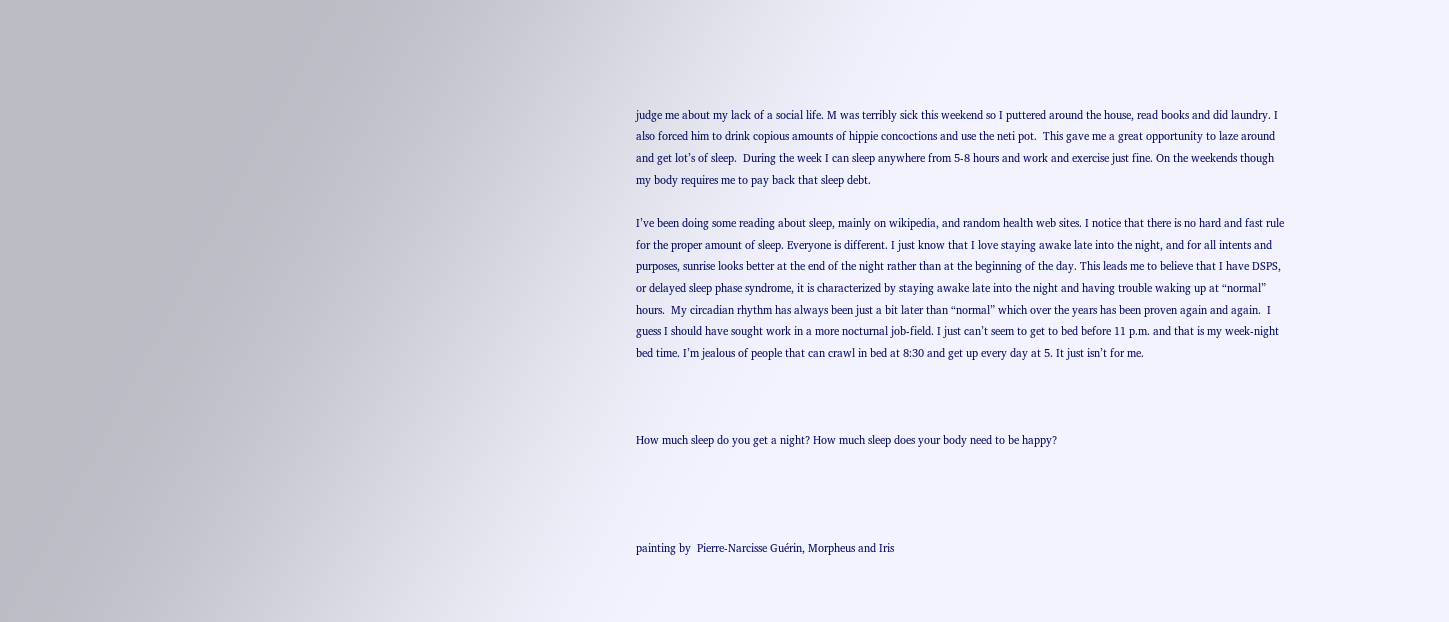judge me about my lack of a social life. M was terribly sick this weekend so I puttered around the house, read books and did laundry. I also forced him to drink copious amounts of hippie concoctions and use the neti pot.  This gave me a great opportunity to laze around and get lot’s of sleep.  During the week I can sleep anywhere from 5-8 hours and work and exercise just fine. On the weekends though my body requires me to pay back that sleep debt.

I’ve been doing some reading about sleep, mainly on wikipedia, and random health web sites. I notice that there is no hard and fast rule for the proper amount of sleep. Everyone is different. I just know that I love staying awake late into the night, and for all intents and purposes, sunrise looks better at the end of the night rather than at the beginning of the day. This leads me to believe that I have DSPS, or delayed sleep phase syndrome, it is characterized by staying awake late into the night and having trouble waking up at “normal” hours.  My circadian rhythm has always been just a bit later than “normal” which over the years has been proven again and again.  I guess I should have sought work in a more nocturnal job-field. I just can’t seem to get to bed before 11 p.m. and that is my week-night bed time. I’m jealous of people that can crawl in bed at 8:30 and get up every day at 5. It just isn’t for me.



How much sleep do you get a night? How much sleep does your body need to be happy?




painting by  Pierre-Narcisse Guérin, Morpheus and Iris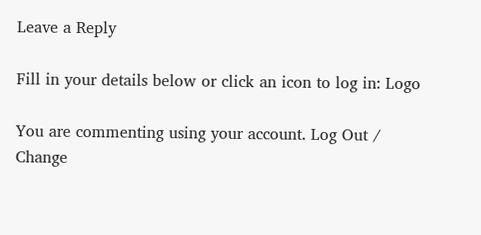Leave a Reply

Fill in your details below or click an icon to log in: Logo

You are commenting using your account. Log Out / Change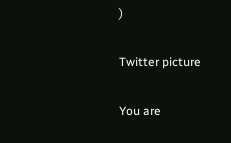)

Twitter picture

You are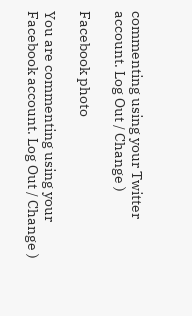commenting using your Twitter account. Log Out / Change )

Facebook photo

You are commenting using your Facebook account. Log Out / Change )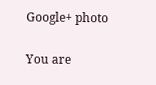Google+ photo

You are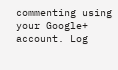commenting using your Google+ account. Log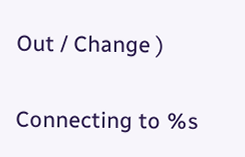Out / Change )

Connecting to %s